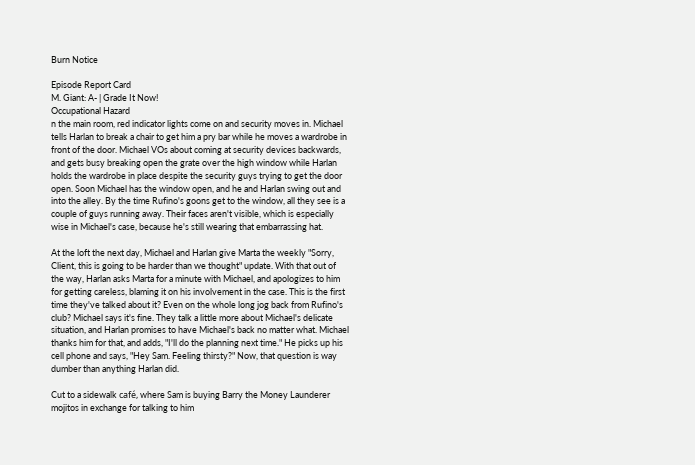Burn Notice

Episode Report Card
M. Giant: A- | Grade It Now!
Occupational Hazard
n the main room, red indicator lights come on and security moves in. Michael tells Harlan to break a chair to get him a pry bar while he moves a wardrobe in front of the door. Michael VOs about coming at security devices backwards, and gets busy breaking open the grate over the high window while Harlan holds the wardrobe in place despite the security guys trying to get the door open. Soon Michael has the window open, and he and Harlan swing out and into the alley. By the time Rufino's goons get to the window, all they see is a couple of guys running away. Their faces aren't visible, which is especially wise in Michael's case, because he's still wearing that embarrassing hat.

At the loft the next day, Michael and Harlan give Marta the weekly "Sorry, Client, this is going to be harder than we thought" update. With that out of the way, Harlan asks Marta for a minute with Michael, and apologizes to him for getting careless, blaming it on his involvement in the case. This is the first time they've talked about it? Even on the whole long jog back from Rufino's club? Michael says it's fine. They talk a little more about Michael's delicate situation, and Harlan promises to have Michael's back no matter what. Michael thanks him for that, and adds, "I'll do the planning next time." He picks up his cell phone and says, "Hey Sam. Feeling thirsty?" Now, that question is way dumber than anything Harlan did.

Cut to a sidewalk café, where Sam is buying Barry the Money Launderer mojitos in exchange for talking to him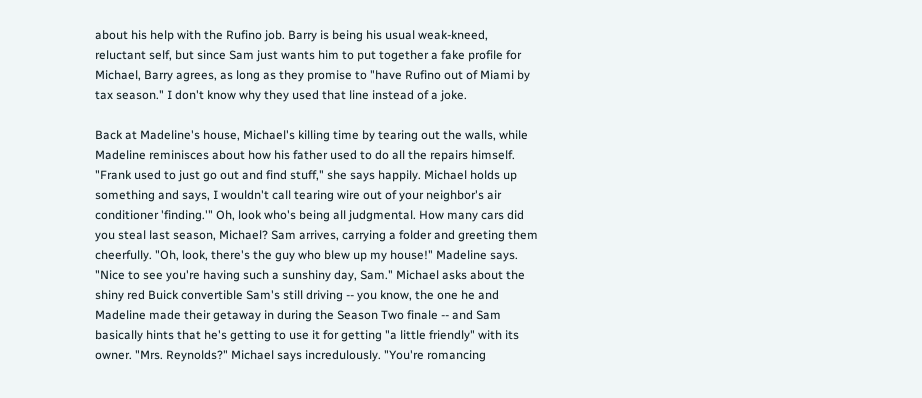about his help with the Rufino job. Barry is being his usual weak-kneed, reluctant self, but since Sam just wants him to put together a fake profile for Michael, Barry agrees, as long as they promise to "have Rufino out of Miami by tax season." I don't know why they used that line instead of a joke.

Back at Madeline's house, Michael's killing time by tearing out the walls, while Madeline reminisces about how his father used to do all the repairs himself. "Frank used to just go out and find stuff," she says happily. Michael holds up something and says, I wouldn't call tearing wire out of your neighbor's air conditioner 'finding.'" Oh, look who's being all judgmental. How many cars did you steal last season, Michael? Sam arrives, carrying a folder and greeting them cheerfully. "Oh, look, there's the guy who blew up my house!" Madeline says. "Nice to see you're having such a sunshiny day, Sam." Michael asks about the shiny red Buick convertible Sam's still driving -- you know, the one he and Madeline made their getaway in during the Season Two finale -- and Sam basically hints that he's getting to use it for getting "a little friendly" with its owner. "Mrs. Reynolds?" Michael says incredulously. "You're romancing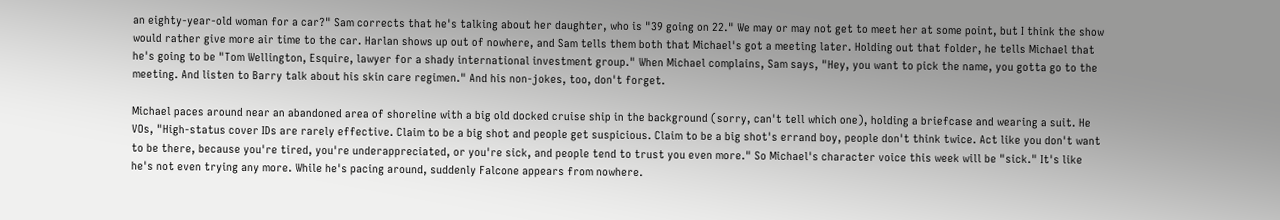an eighty-year-old woman for a car?" Sam corrects that he's talking about her daughter, who is "39 going on 22." We may or may not get to meet her at some point, but I think the show would rather give more air time to the car. Harlan shows up out of nowhere, and Sam tells them both that Michael's got a meeting later. Holding out that folder, he tells Michael that he's going to be "Tom Wellington, Esquire, lawyer for a shady international investment group." When Michael complains, Sam says, "Hey, you want to pick the name, you gotta go to the meeting. And listen to Barry talk about his skin care regimen." And his non-jokes, too, don't forget.

Michael paces around near an abandoned area of shoreline with a big old docked cruise ship in the background (sorry, can't tell which one), holding a briefcase and wearing a suit. He VOs, "High-status cover IDs are rarely effective. Claim to be a big shot and people get suspicious. Claim to be a big shot's errand boy, people don't think twice. Act like you don't want to be there, because you're tired, you're underappreciated, or you're sick, and people tend to trust you even more." So Michael's character voice this week will be "sick." It's like he's not even trying any more. While he's pacing around, suddenly Falcone appears from nowhere.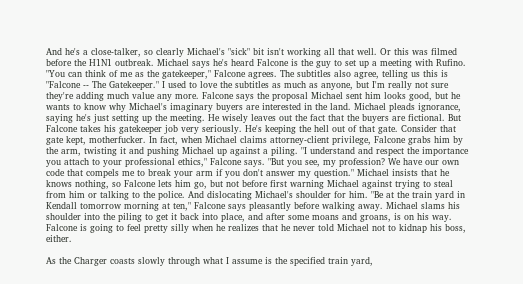And he's a close-talker, so clearly Michael's "sick" bit isn't working all that well. Or this was filmed before the H1N1 outbreak. Michael says he's heard Falcone is the guy to set up a meeting with Rufino. "You can think of me as the gatekeeper," Falcone agrees. The subtitles also agree, telling us this is "Falcone -- The Gatekeeper." I used to love the subtitles as much as anyone, but I'm really not sure they're adding much value any more. Falcone says the proposal Michael sent him looks good, but he wants to know why Michael's imaginary buyers are interested in the land. Michael pleads ignorance, saying he's just setting up the meeting. He wisely leaves out the fact that the buyers are fictional. But Falcone takes his gatekeeper job very seriously. He's keeping the hell out of that gate. Consider that gate kept, motherfucker. In fact, when Michael claims attorney-client privilege, Falcone grabs him by the arm, twisting it and pushing Michael up against a piling. "I understand and respect the importance you attach to your professional ethics," Falcone says. "But you see, my profession? We have our own code that compels me to break your arm if you don't answer my question." Michael insists that he knows nothing, so Falcone lets him go, but not before first warning Michael against trying to steal from him or talking to the police. And dislocating Michael's shoulder for him. "Be at the train yard in Kendall tomorrow morning at ten," Falcone says pleasantly before walking away. Michael slams his shoulder into the piling to get it back into place, and after some moans and groans, is on his way. Falcone is going to feel pretty silly when he realizes that he never told Michael not to kidnap his boss, either.

As the Charger coasts slowly through what I assume is the specified train yard,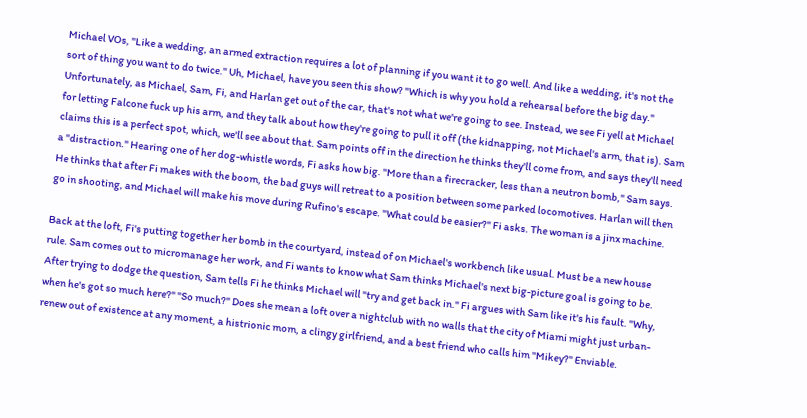Michael VOs, "Like a wedding, an armed extraction requires a lot of planning if you want it to go well. And like a wedding, it's not the sort of thing you want to do twice." Uh, Michael, have you seen this show? "Which is why you hold a rehearsal before the big day." Unfortunately, as Michael, Sam, Fi, and Harlan get out of the car, that's not what we're going to see. Instead, we see Fi yell at Michael for letting Falcone fuck up his arm, and they talk about how they're going to pull it off (the kidnapping, not Michael's arm, that is). Sam claims this is a perfect spot, which, we'll see about that. Sam points off in the direction he thinks they'll come from, and says they'll need a "distraction." Hearing one of her dog-whistle words, Fi asks how big. "More than a firecracker, less than a neutron bomb," Sam says. He thinks that after Fi makes with the boom, the bad guys will retreat to a position between some parked locomotives. Harlan will then go in shooting, and Michael will make his move during Rufino's escape. "What could be easier?" Fi asks. The woman is a jinx machine.

Back at the loft, Fi's putting together her bomb in the courtyard, instead of on Michael's workbench like usual. Must be a new house rule. Sam comes out to micromanage her work, and Fi wants to know what Sam thinks Michael's next big-picture goal is going to be. After trying to dodge the question, Sam tells Fi he thinks Michael will "try and get back in." Fi argues with Sam like it's his fault. "Why, when he's got so much here?" "So much?" Does she mean a loft over a nightclub with no walls that the city of Miami might just urban-renew out of existence at any moment, a histrionic mom, a clingy girlfriend, and a best friend who calls him "Mikey?" Enviable.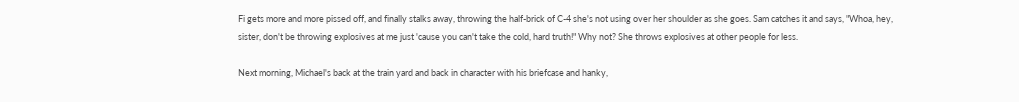Fi gets more and more pissed off, and finally stalks away, throwing the half-brick of C-4 she's not using over her shoulder as she goes. Sam catches it and says, "Whoa, hey, sister, don't be throwing explosives at me just 'cause you can't take the cold, hard truth!" Why not? She throws explosives at other people for less.

Next morning, Michael's back at the train yard and back in character with his briefcase and hanky,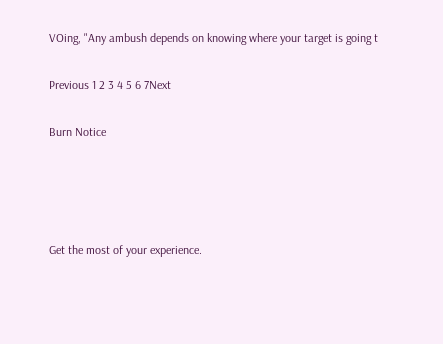VOing, "Any ambush depends on knowing where your target is going t

Previous 1 2 3 4 5 6 7Next

Burn Notice




Get the most of your experience.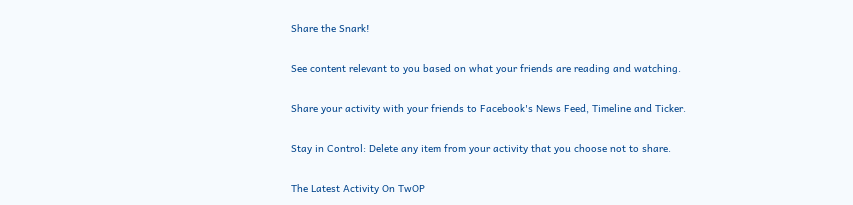Share the Snark!

See content relevant to you based on what your friends are reading and watching.

Share your activity with your friends to Facebook's News Feed, Timeline and Ticker.

Stay in Control: Delete any item from your activity that you choose not to share.

The Latest Activity On TwOP